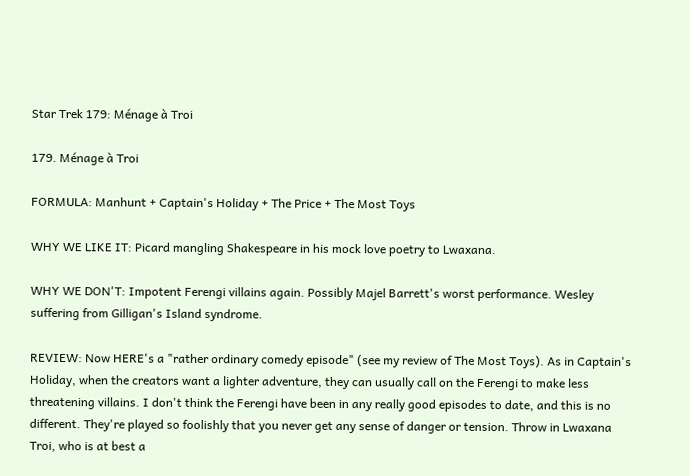Star Trek 179: Ménage à Troi

179. Ménage à Troi

FORMULA: Manhunt + Captain's Holiday + The Price + The Most Toys

WHY WE LIKE IT: Picard mangling Shakespeare in his mock love poetry to Lwaxana.

WHY WE DON'T: Impotent Ferengi villains again. Possibly Majel Barrett's worst performance. Wesley suffering from Gilligan's Island syndrome.

REVIEW: Now HERE's a "rather ordinary comedy episode" (see my review of The Most Toys). As in Captain's Holiday, when the creators want a lighter adventure, they can usually call on the Ferengi to make less threatening villains. I don't think the Ferengi have been in any really good episodes to date, and this is no different. They're played so foolishly that you never get any sense of danger or tension. Throw in Lwaxana Troi, who is at best a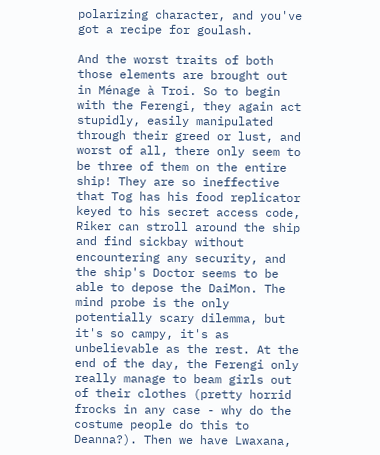polarizing character, and you've got a recipe for goulash.

And the worst traits of both those elements are brought out in Ménage à Troi. So to begin with the Ferengi, they again act stupidly, easily manipulated through their greed or lust, and worst of all, there only seem to be three of them on the entire ship! They are so ineffective that Tog has his food replicator keyed to his secret access code, Riker can stroll around the ship and find sickbay without encountering any security, and the ship's Doctor seems to be able to depose the DaiMon. The mind probe is the only potentially scary dilemma, but it's so campy, it's as unbelievable as the rest. At the end of the day, the Ferengi only really manage to beam girls out of their clothes (pretty horrid frocks in any case - why do the costume people do this to Deanna?). Then we have Lwaxana,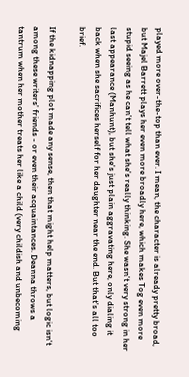played more over-the-top than ever. I mean, the character is already pretty broad, but Majel Barrett plays her even more broadly here, which makes Tog even more stupid seeing as he can't tell what she's really thinking. She wasn't very strong in her last appearance (Manhunt), but she's just plain aggravating here, only dialing it back when she sacrifices herself for her daughter near the end. But that's all too brief.

If the kidnapping plot made any sense, then that might help matters, but logic isn't among these writers' friends - or even their acquaintances. Deanna throws a tantrum when her mother treats her like a child (very childish and unbecoming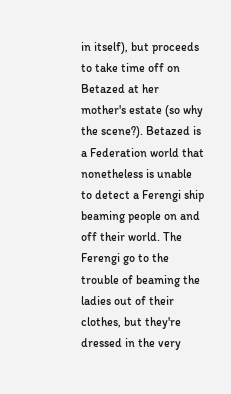in itself), but proceeds to take time off on Betazed at her mother's estate (so why the scene?). Betazed is a Federation world that nonetheless is unable to detect a Ferengi ship beaming people on and off their world. The Ferengi go to the trouble of beaming the ladies out of their clothes, but they're dressed in the very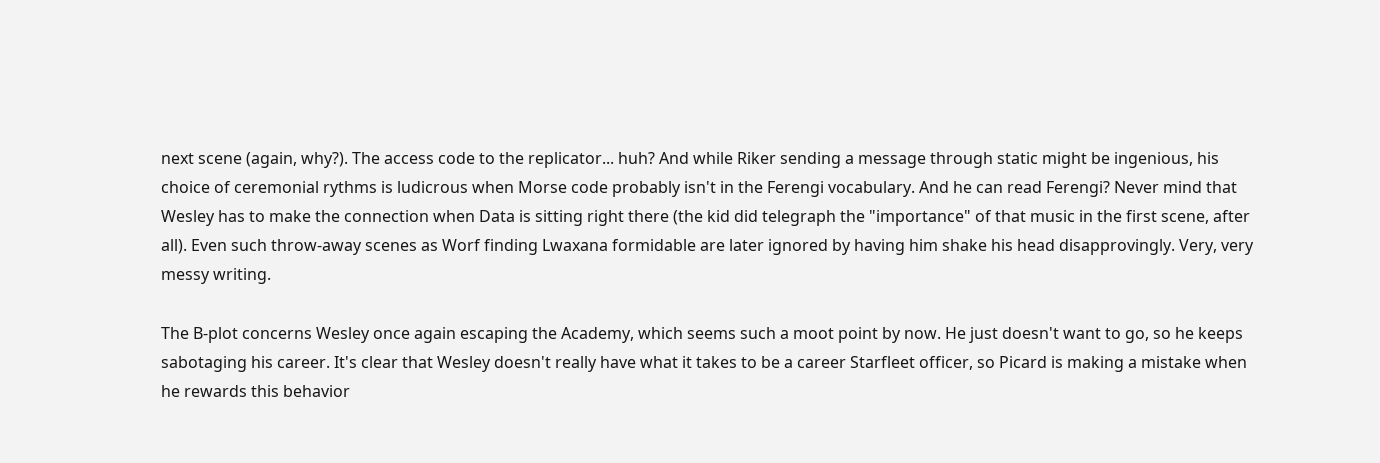next scene (again, why?). The access code to the replicator... huh? And while Riker sending a message through static might be ingenious, his choice of ceremonial rythms is ludicrous when Morse code probably isn't in the Ferengi vocabulary. And he can read Ferengi? Never mind that Wesley has to make the connection when Data is sitting right there (the kid did telegraph the "importance" of that music in the first scene, after all). Even such throw-away scenes as Worf finding Lwaxana formidable are later ignored by having him shake his head disapprovingly. Very, very messy writing.

The B-plot concerns Wesley once again escaping the Academy, which seems such a moot point by now. He just doesn't want to go, so he keeps sabotaging his career. It's clear that Wesley doesn't really have what it takes to be a career Starfleet officer, so Picard is making a mistake when he rewards this behavior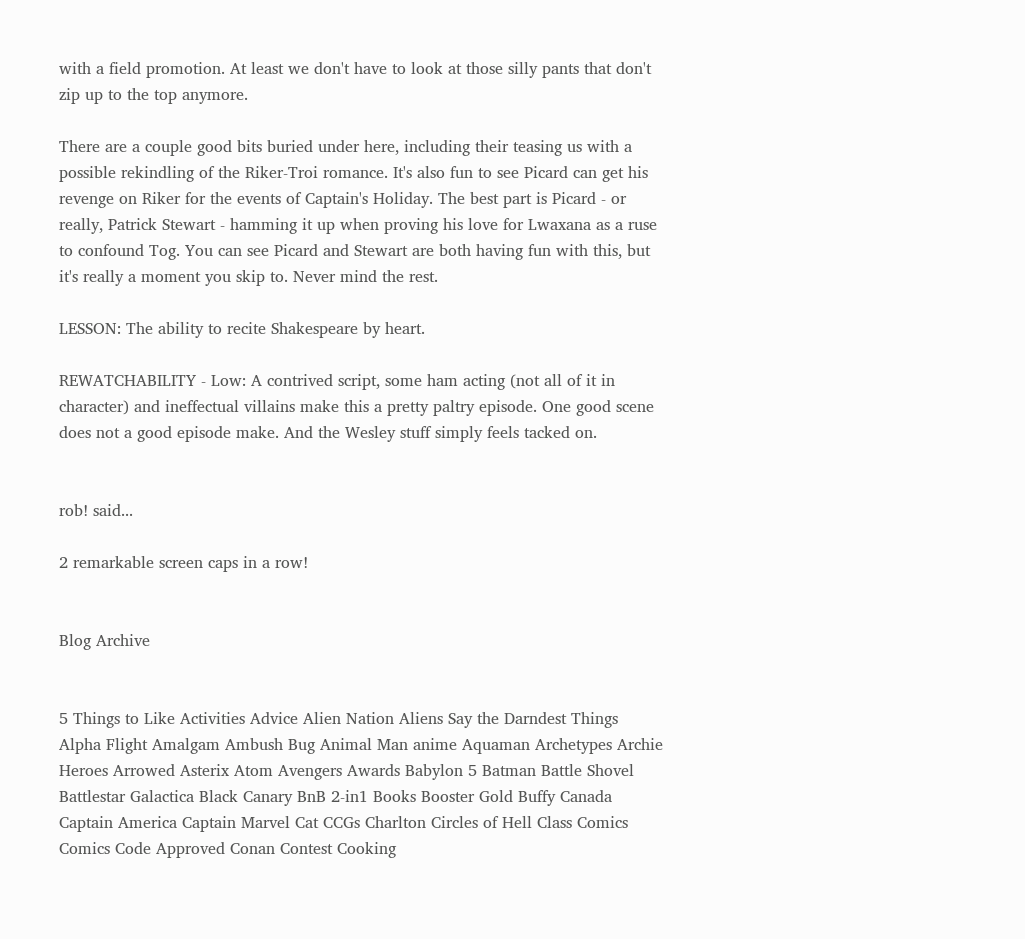with a field promotion. At least we don't have to look at those silly pants that don't zip up to the top anymore.

There are a couple good bits buried under here, including their teasing us with a possible rekindling of the Riker-Troi romance. It's also fun to see Picard can get his revenge on Riker for the events of Captain's Holiday. The best part is Picard - or really, Patrick Stewart - hamming it up when proving his love for Lwaxana as a ruse to confound Tog. You can see Picard and Stewart are both having fun with this, but it's really a moment you skip to. Never mind the rest.

LESSON: The ability to recite Shakespeare by heart.

REWATCHABILITY - Low: A contrived script, some ham acting (not all of it in character) and ineffectual villains make this a pretty paltry episode. One good scene does not a good episode make. And the Wesley stuff simply feels tacked on.


rob! said...

2 remarkable screen caps in a row!


Blog Archive


5 Things to Like Activities Advice Alien Nation Aliens Say the Darndest Things Alpha Flight Amalgam Ambush Bug Animal Man anime Aquaman Archetypes Archie Heroes Arrowed Asterix Atom Avengers Awards Babylon 5 Batman Battle Shovel Battlestar Galactica Black Canary BnB 2-in1 Books Booster Gold Buffy Canada Captain America Captain Marvel Cat CCGs Charlton Circles of Hell Class Comics Comics Code Approved Conan Contest Cooking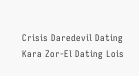Crisis Daredevil Dating Kara Zor-El Dating Lois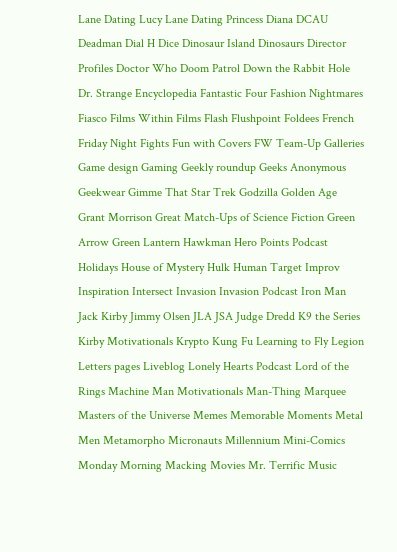Lane Dating Lucy Lane Dating Princess Diana DCAU Deadman Dial H Dice Dinosaur Island Dinosaurs Director Profiles Doctor Who Doom Patrol Down the Rabbit Hole Dr. Strange Encyclopedia Fantastic Four Fashion Nightmares Fiasco Films Within Films Flash Flushpoint Foldees French Friday Night Fights Fun with Covers FW Team-Up Galleries Game design Gaming Geekly roundup Geeks Anonymous Geekwear Gimme That Star Trek Godzilla Golden Age Grant Morrison Great Match-Ups of Science Fiction Green Arrow Green Lantern Hawkman Hero Points Podcast Holidays House of Mystery Hulk Human Target Improv Inspiration Intersect Invasion Invasion Podcast Iron Man Jack Kirby Jimmy Olsen JLA JSA Judge Dredd K9 the Series Kirby Motivationals Krypto Kung Fu Learning to Fly Legion Letters pages Liveblog Lonely Hearts Podcast Lord of the Rings Machine Man Motivationals Man-Thing Marquee Masters of the Universe Memes Memorable Moments Metal Men Metamorpho Micronauts Millennium Mini-Comics Monday Morning Macking Movies Mr. Terrific Music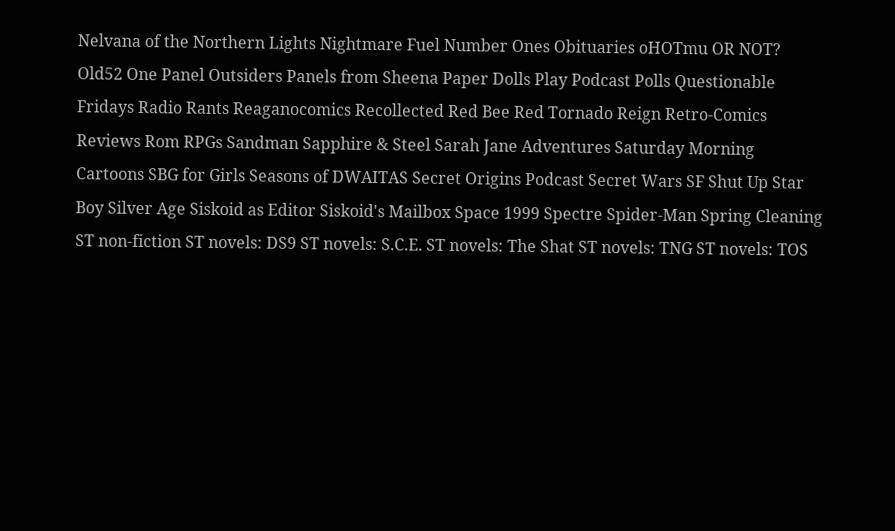Nelvana of the Northern Lights Nightmare Fuel Number Ones Obituaries oHOTmu OR NOT? Old52 One Panel Outsiders Panels from Sheena Paper Dolls Play Podcast Polls Questionable Fridays Radio Rants Reaganocomics Recollected Red Bee Red Tornado Reign Retro-Comics Reviews Rom RPGs Sandman Sapphire & Steel Sarah Jane Adventures Saturday Morning Cartoons SBG for Girls Seasons of DWAITAS Secret Origins Podcast Secret Wars SF Shut Up Star Boy Silver Age Siskoid as Editor Siskoid's Mailbox Space 1999 Spectre Spider-Man Spring Cleaning ST non-fiction ST novels: DS9 ST novels: S.C.E. ST novels: The Shat ST novels: TNG ST novels: TOS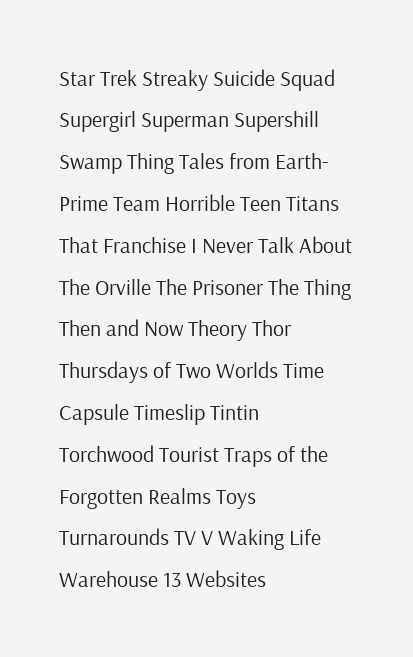Star Trek Streaky Suicide Squad Supergirl Superman Supershill Swamp Thing Tales from Earth-Prime Team Horrible Teen Titans That Franchise I Never Talk About The Orville The Prisoner The Thing Then and Now Theory Thor Thursdays of Two Worlds Time Capsule Timeslip Tintin Torchwood Tourist Traps of the Forgotten Realms Toys Turnarounds TV V Waking Life Warehouse 13 Websites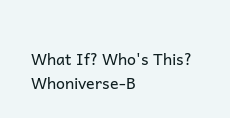What If? Who's This? Whoniverse-B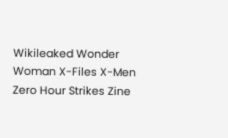Wikileaked Wonder Woman X-Files X-Men Zero Hour Strikes Zine